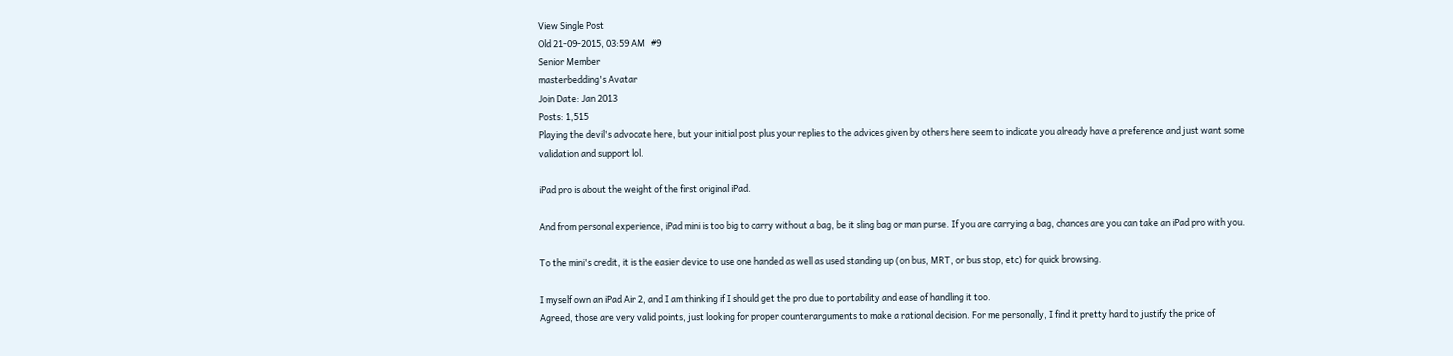View Single Post
Old 21-09-2015, 03:59 AM   #9
Senior Member
masterbedding's Avatar
Join Date: Jan 2013
Posts: 1,515
Playing the devil's advocate here, but your initial post plus your replies to the advices given by others here seem to indicate you already have a preference and just want some validation and support lol.

iPad pro is about the weight of the first original iPad.

And from personal experience, iPad mini is too big to carry without a bag, be it sling bag or man purse. If you are carrying a bag, chances are you can take an iPad pro with you.

To the mini's credit, it is the easier device to use one handed as well as used standing up (on bus, MRT, or bus stop, etc) for quick browsing.

I myself own an iPad Air 2, and I am thinking if I should get the pro due to portability and ease of handling it too.
Agreed, those are very valid points, just looking for proper counterarguments to make a rational decision. For me personally, I find it pretty hard to justify the price of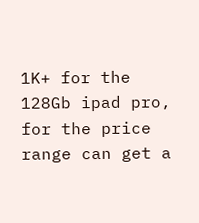1K+ for the 128Gb ipad pro, for the price range can get a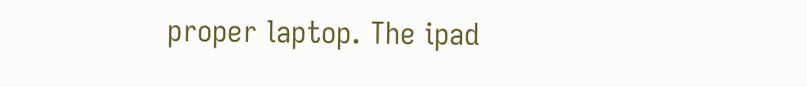proper laptop. The ipad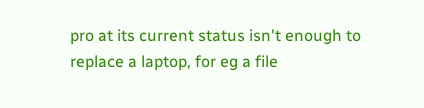pro at its current status isn't enough to replace a laptop, for eg a file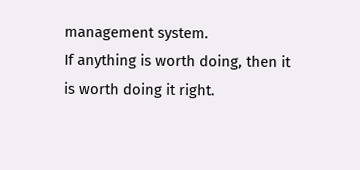management system.
If anything is worth doing, then it is worth doing it right.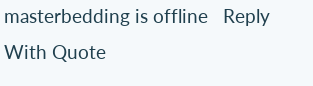masterbedding is offline   Reply With Quote